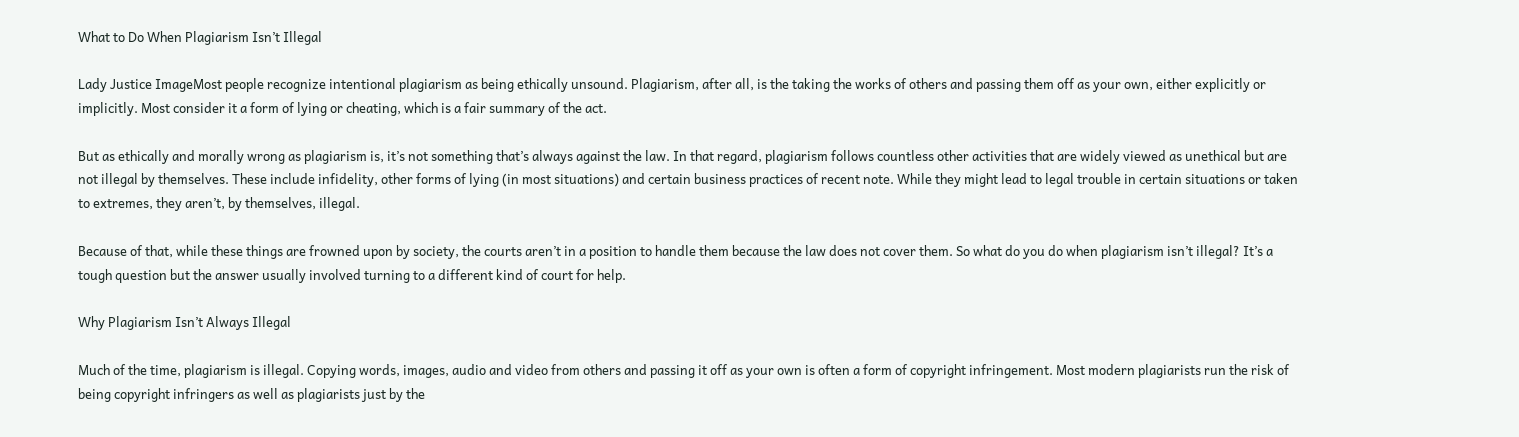What to Do When Plagiarism Isn’t Illegal

Lady Justice ImageMost people recognize intentional plagiarism as being ethically unsound. Plagiarism, after all, is the taking the works of others and passing them off as your own, either explicitly or implicitly. Most consider it a form of lying or cheating, which is a fair summary of the act.

But as ethically and morally wrong as plagiarism is, it’s not something that’s always against the law. In that regard, plagiarism follows countless other activities that are widely viewed as unethical but are not illegal by themselves. These include infidelity, other forms of lying (in most situations) and certain business practices of recent note. While they might lead to legal trouble in certain situations or taken to extremes, they aren’t, by themselves, illegal.

Because of that, while these things are frowned upon by society, the courts aren’t in a position to handle them because the law does not cover them. So what do you do when plagiarism isn’t illegal? It’s a tough question but the answer usually involved turning to a different kind of court for help.

Why Plagiarism Isn’t Always Illegal

Much of the time, plagiarism is illegal. Copying words, images, audio and video from others and passing it off as your own is often a form of copyright infringement. Most modern plagiarists run the risk of being copyright infringers as well as plagiarists just by the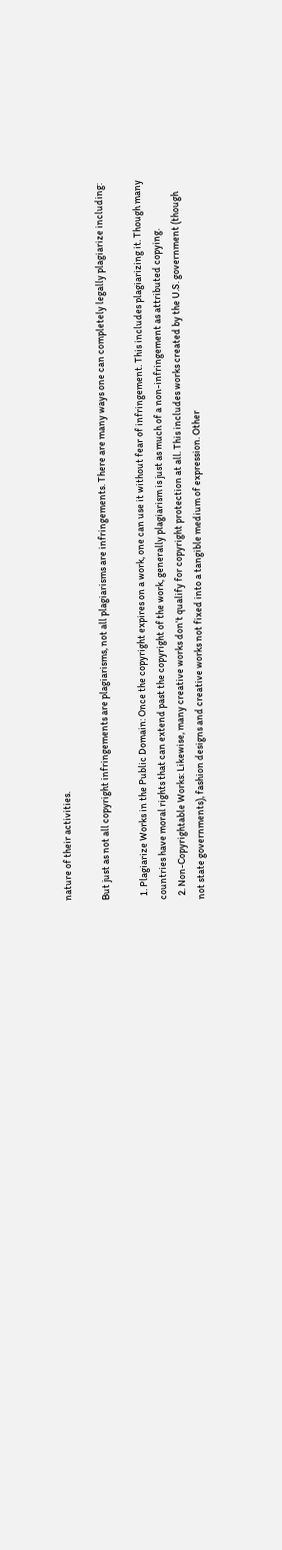nature of their activities.

But just as not all copyright infringements are plagiarisms, not all plagiarisms are infringements. There are many ways one can completely legally plagiarize including:

  1. Plagiarize Works in the Public Domain: Once the copyright expires on a work, one can use it without fear of infringement. This includes plagiarizing it. Though many countries have moral rights that can extend past the copyright of the work, generally plagiarism is just as much of a non-infringement as attributed copying.
  2. Non-Copyrightable Works: Likewise, many creative works don’t qualify for copyright protection at all. This includes works created by the U.S. government (though not state governments), fashion designs and creative works not fixed into a tangible medium of expression. Other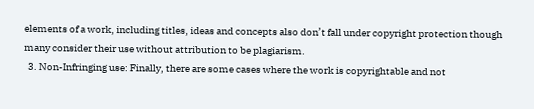elements of a work, including titles, ideas and concepts also don’t fall under copyright protection though many consider their use without attribution to be plagiarism.
  3. Non-Infringing use: Finally, there are some cases where the work is copyrightable and not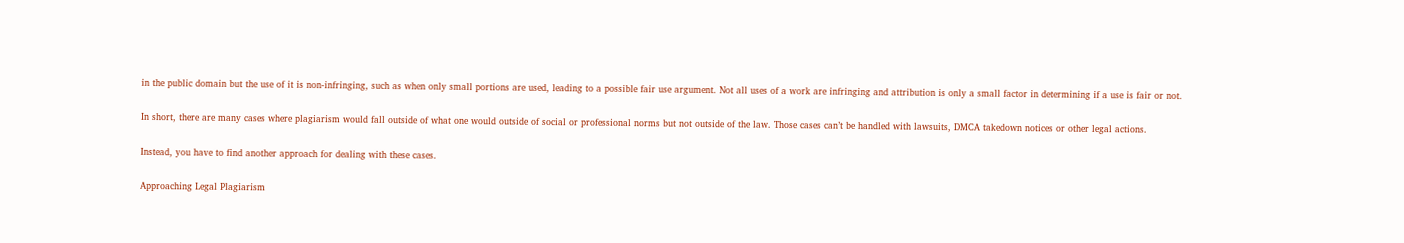in the public domain but the use of it is non-infringing, such as when only small portions are used, leading to a possible fair use argument. Not all uses of a work are infringing and attribution is only a small factor in determining if a use is fair or not.

In short, there are many cases where plagiarism would fall outside of what one would outside of social or professional norms but not outside of the law. Those cases can’t be handled with lawsuits, DMCA takedown notices or other legal actions.

Instead, you have to find another approach for dealing with these cases.

Approaching Legal Plagiarism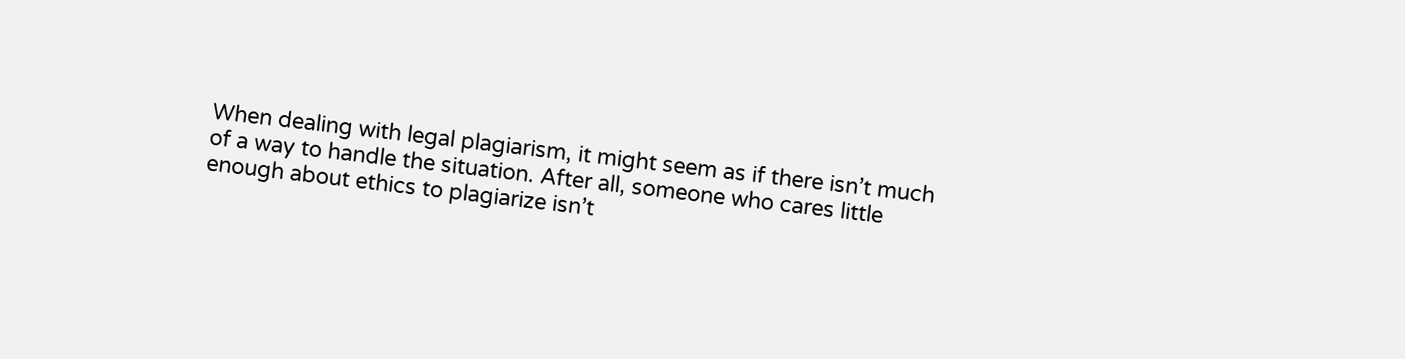When dealing with legal plagiarism, it might seem as if there isn’t much of a way to handle the situation. After all, someone who cares little enough about ethics to plagiarize isn’t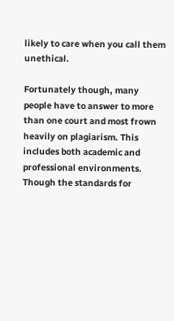likely to care when you call them unethical.

Fortunately though, many people have to answer to more than one court and most frown heavily on plagiarism. This includes both academic and professional environments. Though the standards for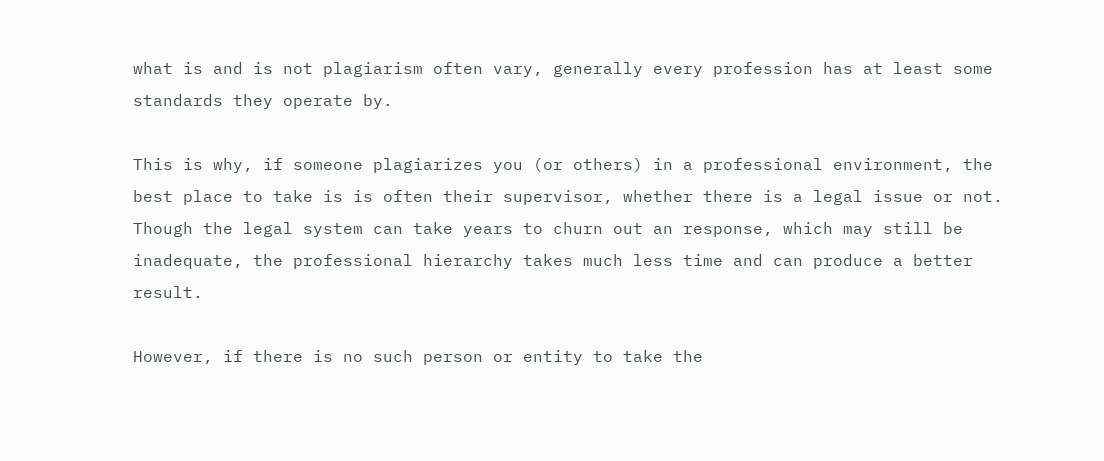what is and is not plagiarism often vary, generally every profession has at least some standards they operate by.

This is why, if someone plagiarizes you (or others) in a professional environment, the best place to take is is often their supervisor, whether there is a legal issue or not. Though the legal system can take years to churn out an response, which may still be inadequate, the professional hierarchy takes much less time and can produce a better result.

However, if there is no such person or entity to take the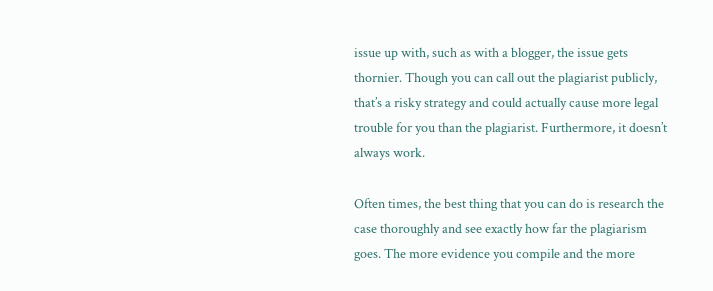issue up with, such as with a blogger, the issue gets thornier. Though you can call out the plagiarist publicly, that’s a risky strategy and could actually cause more legal trouble for you than the plagiarist. Furthermore, it doesn’t always work.

Often times, the best thing that you can do is research the case thoroughly and see exactly how far the plagiarism goes. The more evidence you compile and the more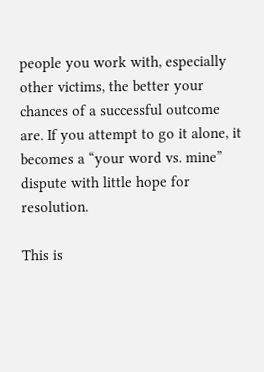people you work with, especially other victims, the better your chances of a successful outcome are. If you attempt to go it alone, it becomes a “your word vs. mine” dispute with little hope for resolution.

This is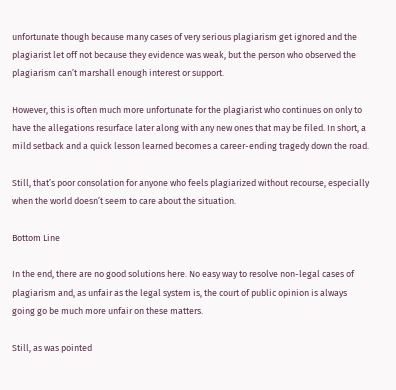unfortunate though because many cases of very serious plagiarism get ignored and the plagiarist let off not because they evidence was weak, but the person who observed the plagiarism can’t marshall enough interest or support.

However, this is often much more unfortunate for the plagiarist who continues on only to have the allegations resurface later along with any new ones that may be filed. In short, a mild setback and a quick lesson learned becomes a career-ending tragedy down the road.

Still, that’s poor consolation for anyone who feels plagiarized without recourse, especially when the world doesn’t seem to care about the situation.

Bottom Line

In the end, there are no good solutions here. No easy way to resolve non-legal cases of plagiarism and, as unfair as the legal system is, the court of public opinion is always going go be much more unfair on these matters.

Still, as was pointed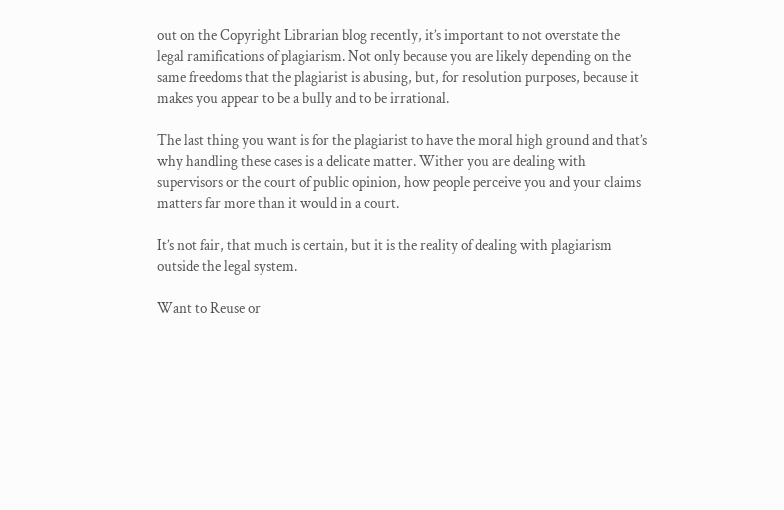out on the Copyright Librarian blog recently, it’s important to not overstate the legal ramifications of plagiarism. Not only because you are likely depending on the same freedoms that the plagiarist is abusing, but, for resolution purposes, because it makes you appear to be a bully and to be irrational.

The last thing you want is for the plagiarist to have the moral high ground and that’s why handling these cases is a delicate matter. Wither you are dealing with supervisors or the court of public opinion, how people perceive you and your claims matters far more than it would in a court.

It’s not fair, that much is certain, but it is the reality of dealing with plagiarism outside the legal system.

Want to Reuse or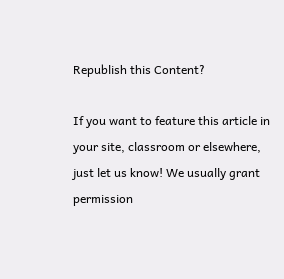Republish this Content?

If you want to feature this article in your site, classroom or elsewhere, just let us know! We usually grant permission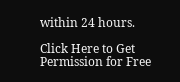within 24 hours.

Click Here to Get Permission for Free